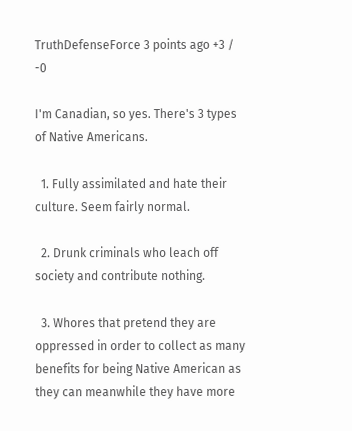TruthDefenseForce 3 points ago +3 / -0

I'm Canadian, so yes. There's 3 types of Native Americans.

  1. Fully assimilated and hate their culture. Seem fairly normal.

  2. Drunk criminals who leach off society and contribute nothing.

  3. Whores that pretend they are oppressed in order to collect as many benefits for being Native American as they can meanwhile they have more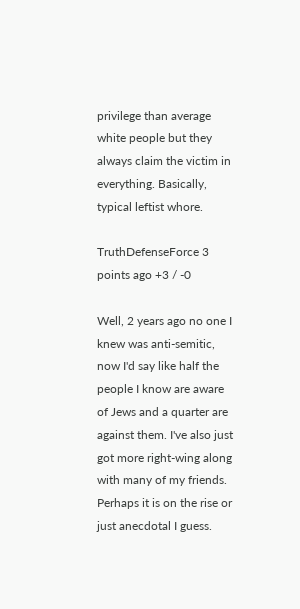privilege than average white people but they always claim the victim in everything. Basically, typical leftist whore.

TruthDefenseForce 3 points ago +3 / -0

Well, 2 years ago no one I knew was anti-semitic, now I'd say like half the people I know are aware of Jews and a quarter are against them. I've also just got more right-wing along with many of my friends. Perhaps it is on the rise or just anecdotal I guess.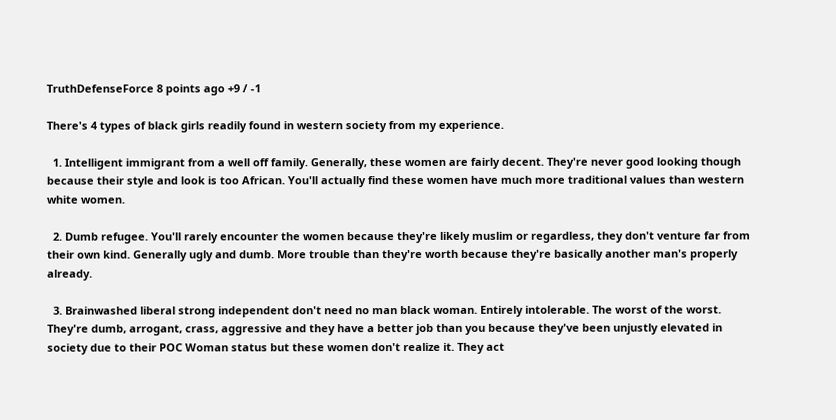TruthDefenseForce 8 points ago +9 / -1

There's 4 types of black girls readily found in western society from my experience.

  1. Intelligent immigrant from a well off family. Generally, these women are fairly decent. They're never good looking though because their style and look is too African. You'll actually find these women have much more traditional values than western white women.

  2. Dumb refugee. You'll rarely encounter the women because they're likely muslim or regardless, they don't venture far from their own kind. Generally ugly and dumb. More trouble than they're worth because they're basically another man's properly already.

  3. Brainwashed liberal strong independent don't need no man black woman. Entirely intolerable. The worst of the worst. They're dumb, arrogant, crass, aggressive and they have a better job than you because they've been unjustly elevated in society due to their POC Woman status but these women don't realize it. They act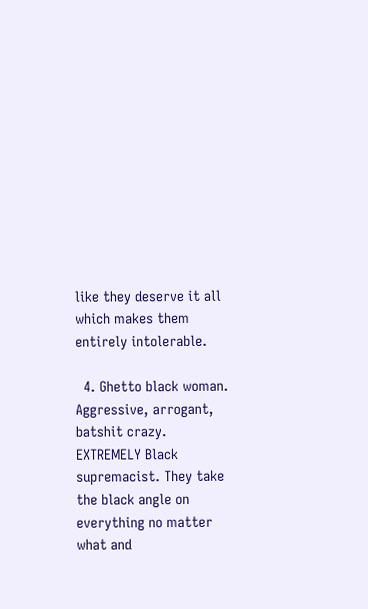like they deserve it all which makes them entirely intolerable.

  4. Ghetto black woman. Aggressive, arrogant, batshit crazy. EXTREMELY Black supremacist. They take the black angle on everything no matter what and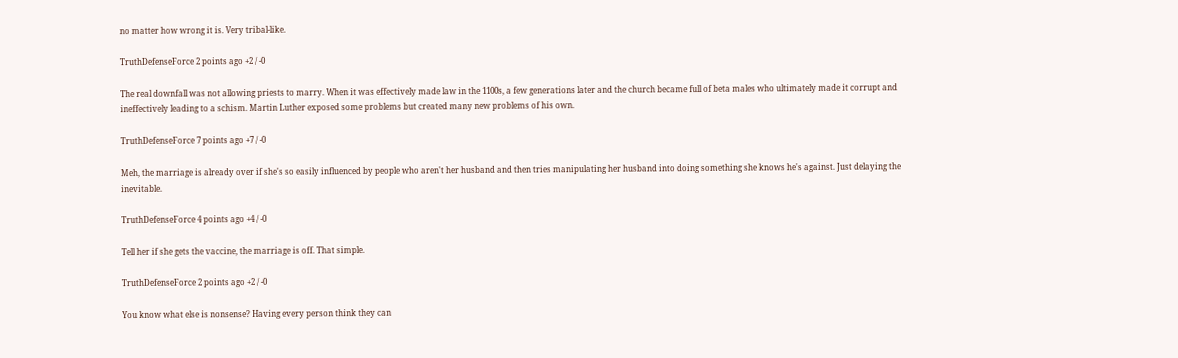no matter how wrong it is. Very tribal-like.

TruthDefenseForce 2 points ago +2 / -0

The real downfall was not allowing priests to marry. When it was effectively made law in the 1100s, a few generations later and the church became full of beta males who ultimately made it corrupt and ineffectively leading to a schism. Martin Luther exposed some problems but created many new problems of his own.

TruthDefenseForce 7 points ago +7 / -0

Meh, the marriage is already over if she's so easily influenced by people who aren't her husband and then tries manipulating her husband into doing something she knows he's against. Just delaying the inevitable.

TruthDefenseForce 4 points ago +4 / -0

Tell her if she gets the vaccine, the marriage is off. That simple.

TruthDefenseForce 2 points ago +2 / -0

You know what else is nonsense? Having every person think they can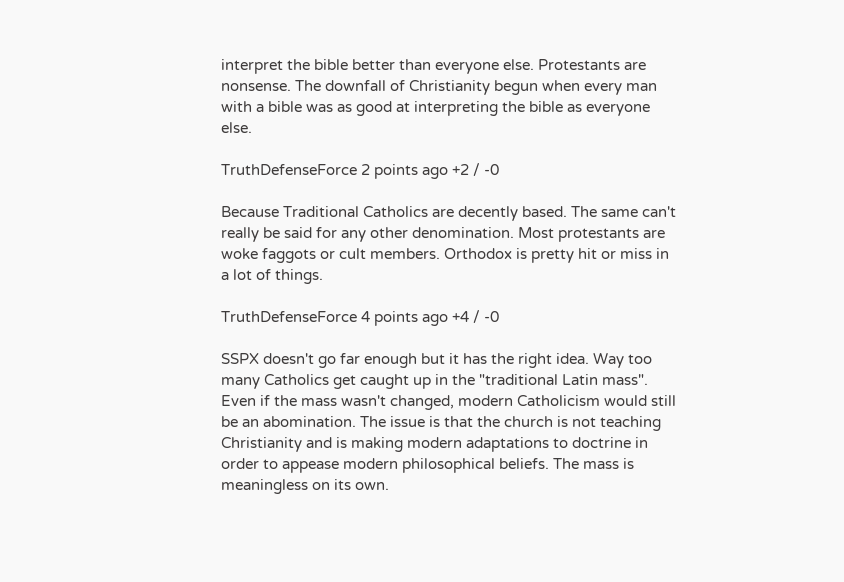interpret the bible better than everyone else. Protestants are nonsense. The downfall of Christianity begun when every man with a bible was as good at interpreting the bible as everyone else.

TruthDefenseForce 2 points ago +2 / -0

Because Traditional Catholics are decently based. The same can't really be said for any other denomination. Most protestants are woke faggots or cult members. Orthodox is pretty hit or miss in a lot of things.

TruthDefenseForce 4 points ago +4 / -0

SSPX doesn't go far enough but it has the right idea. Way too many Catholics get caught up in the "traditional Latin mass". Even if the mass wasn't changed, modern Catholicism would still be an abomination. The issue is that the church is not teaching Christianity and is making modern adaptations to doctrine in order to appease modern philosophical beliefs. The mass is meaningless on its own.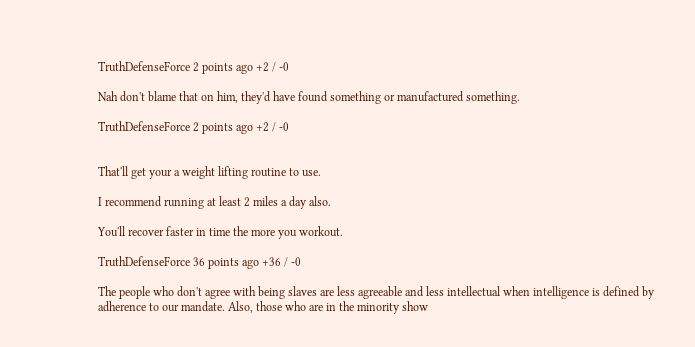TruthDefenseForce 2 points ago +2 / -0

Nah don't blame that on him, they'd have found something or manufactured something.

TruthDefenseForce 2 points ago +2 / -0


That'll get your a weight lifting routine to use.

I recommend running at least 2 miles a day also.

You'll recover faster in time the more you workout.

TruthDefenseForce 36 points ago +36 / -0

The people who don't agree with being slaves are less agreeable and less intellectual when intelligence is defined by adherence to our mandate. Also, those who are in the minority show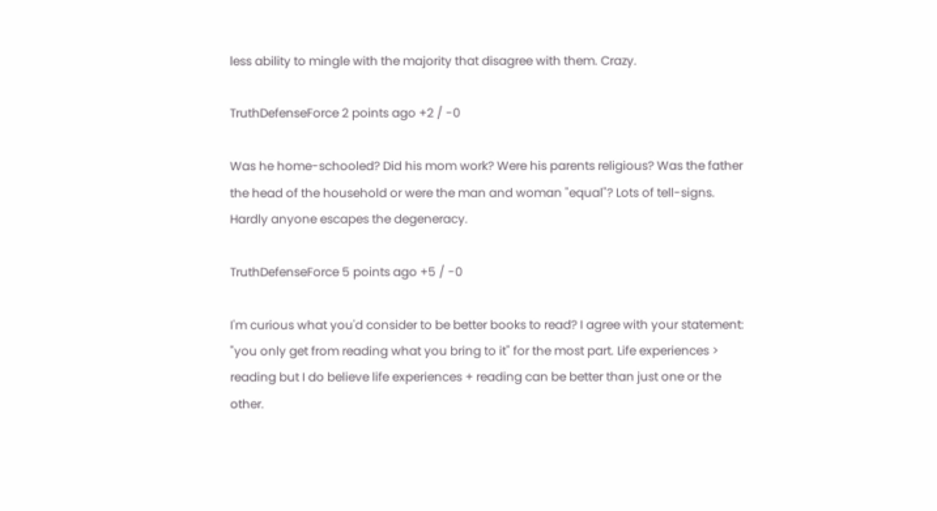less ability to mingle with the majority that disagree with them. Crazy.

TruthDefenseForce 2 points ago +2 / -0

Was he home-schooled? Did his mom work? Were his parents religious? Was the father the head of the household or were the man and woman "equal"? Lots of tell-signs. Hardly anyone escapes the degeneracy.

TruthDefenseForce 5 points ago +5 / -0

I'm curious what you'd consider to be better books to read? I agree with your statement: "you only get from reading what you bring to it" for the most part. Life experiences > reading but I do believe life experiences + reading can be better than just one or the other.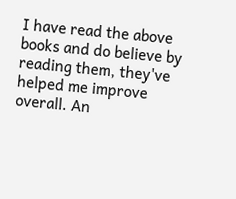I have read the above books and do believe by reading them, they've helped me improve overall. An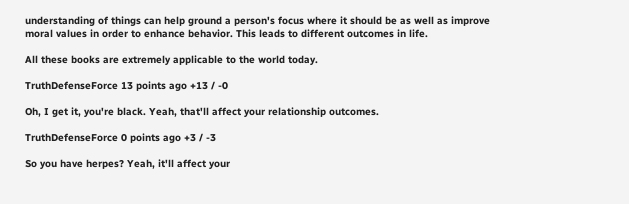understanding of things can help ground a person's focus where it should be as well as improve moral values in order to enhance behavior. This leads to different outcomes in life.

All these books are extremely applicable to the world today.

TruthDefenseForce 13 points ago +13 / -0

Oh, I get it, you're black. Yeah, that'll affect your relationship outcomes.

TruthDefenseForce 0 points ago +3 / -3

So you have herpes? Yeah, it'll affect your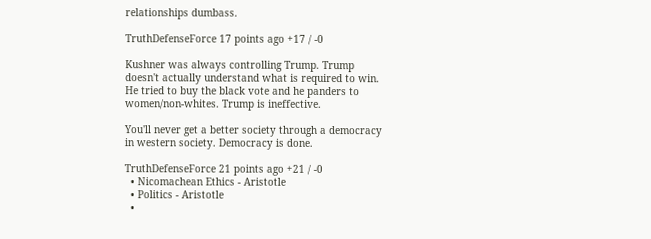relationships dumbass.

TruthDefenseForce 17 points ago +17 / -0

Kushner was always controlling Trump. Trump doesn't actually understand what is required to win. He tried to buy the black vote and he panders to women/non-whites. Trump is ineffective.

You'll never get a better society through a democracy in western society. Democracy is done.

TruthDefenseForce 21 points ago +21 / -0
  • Nicomachean Ethics - Aristotle
  • Politics - Aristotle
  •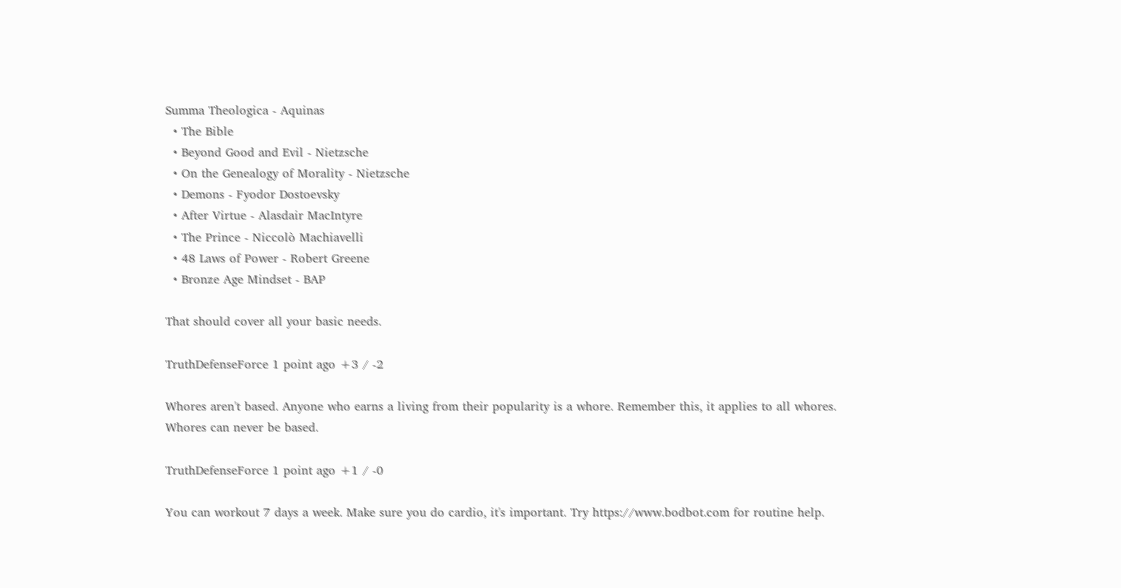Summa Theologica - Aquinas
  • The Bible
  • Beyond Good and Evil - Nietzsche
  • On the Genealogy of Morality - Nietzsche
  • Demons - Fyodor Dostoevsky
  • After Virtue - Alasdair MacIntyre
  • The Prince - Niccolò Machiavelli
  • 48 Laws of Power - Robert Greene
  • Bronze Age Mindset - BAP

That should cover all your basic needs.

TruthDefenseForce 1 point ago +3 / -2

Whores aren't based. Anyone who earns a living from their popularity is a whore. Remember this, it applies to all whores. Whores can never be based.

TruthDefenseForce 1 point ago +1 / -0

You can workout 7 days a week. Make sure you do cardio, it's important. Try https://www.bodbot.com for routine help.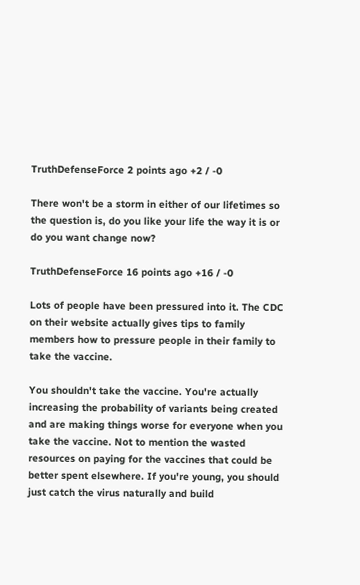TruthDefenseForce 2 points ago +2 / -0

There won't be a storm in either of our lifetimes so the question is, do you like your life the way it is or do you want change now?

TruthDefenseForce 16 points ago +16 / -0

Lots of people have been pressured into it. The CDC on their website actually gives tips to family members how to pressure people in their family to take the vaccine.

You shouldn't take the vaccine. You're actually increasing the probability of variants being created and are making things worse for everyone when you take the vaccine. Not to mention the wasted resources on paying for the vaccines that could be better spent elsewhere. If you're young, you should just catch the virus naturally and build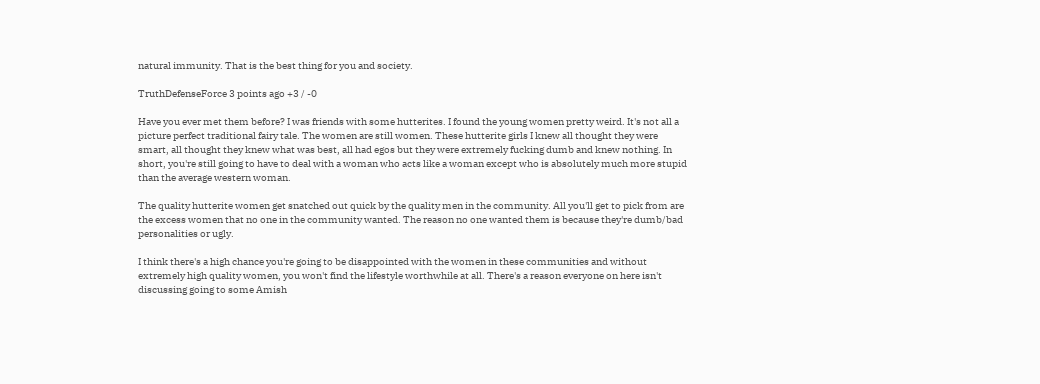natural immunity. That is the best thing for you and society.

TruthDefenseForce 3 points ago +3 / -0

Have you ever met them before? I was friends with some hutterites. I found the young women pretty weird. It's not all a picture perfect traditional fairy tale. The women are still women. These hutterite girls I knew all thought they were smart, all thought they knew what was best, all had egos but they were extremely fucking dumb and knew nothing. In short, you're still going to have to deal with a woman who acts like a woman except who is absolutely much more stupid than the average western woman.

The quality hutterite women get snatched out quick by the quality men in the community. All you'll get to pick from are the excess women that no one in the community wanted. The reason no one wanted them is because they're dumb/bad personalities or ugly.

I think there's a high chance you're going to be disappointed with the women in these communities and without extremely high quality women, you won't find the lifestyle worthwhile at all. There's a reason everyone on here isn't discussing going to some Amish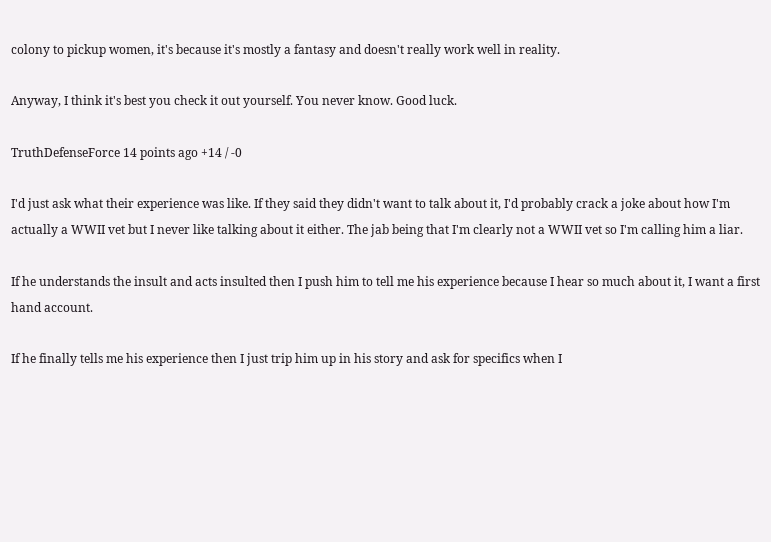colony to pickup women, it's because it's mostly a fantasy and doesn't really work well in reality.

Anyway, I think it's best you check it out yourself. You never know. Good luck.

TruthDefenseForce 14 points ago +14 / -0

I'd just ask what their experience was like. If they said they didn't want to talk about it, I'd probably crack a joke about how I'm actually a WWII vet but I never like talking about it either. The jab being that I'm clearly not a WWII vet so I'm calling him a liar.

If he understands the insult and acts insulted then I push him to tell me his experience because I hear so much about it, I want a first hand account.

If he finally tells me his experience then I just trip him up in his story and ask for specifics when I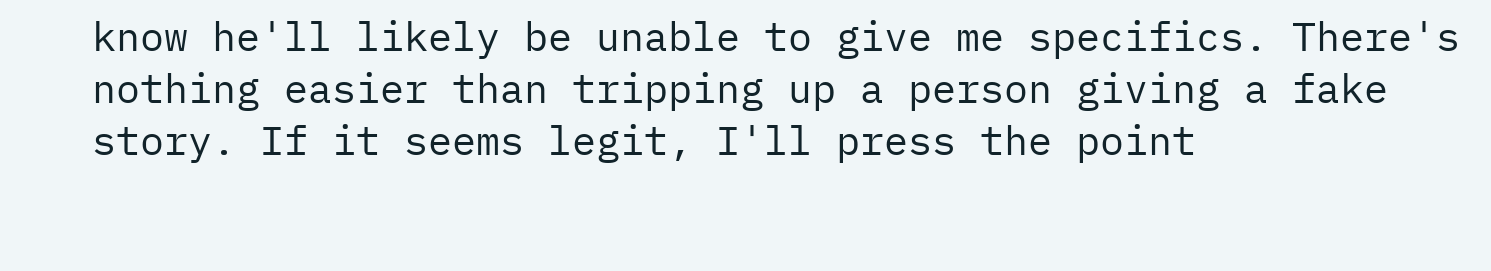know he'll likely be unable to give me specifics. There's nothing easier than tripping up a person giving a fake story. If it seems legit, I'll press the point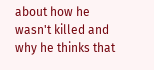about how he wasn't killed and why he thinks that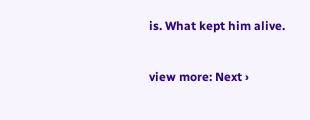is. What kept him alive.

view more: Next ›